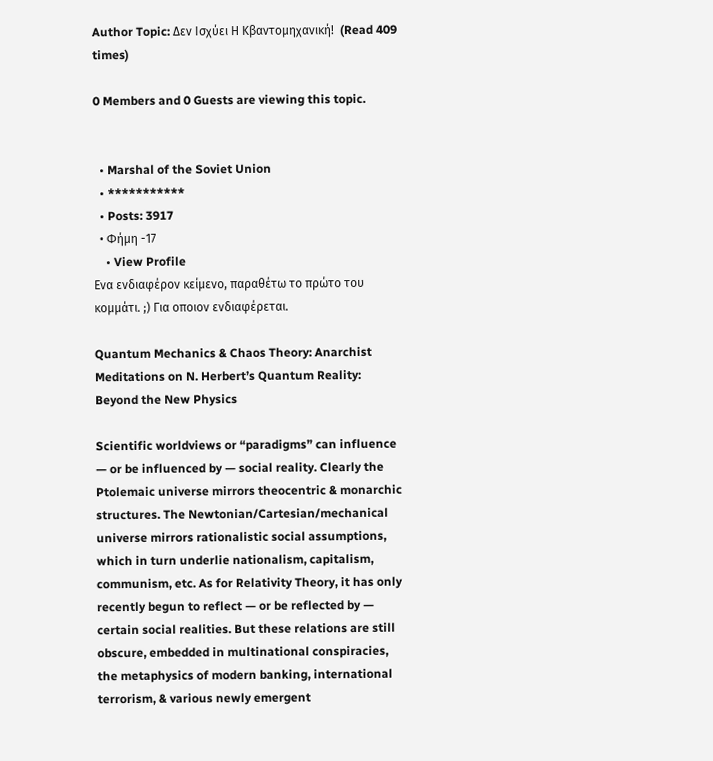Author Topic: Δεν Ισχύει Η Κβαντομηχανική!  (Read 409 times)

0 Members and 0 Guests are viewing this topic.


  • Marshal of the Soviet Union
  • ***********
  • Posts: 3917
  • Φήμη -17
    • View Profile
Ενα ενδιαφέρον κείμενο, παραθέτω το πρώτο του κομμάτι. ;) Για οποιον ενδιαφέρεται.

Quantum Mechanics & Chaos Theory: Anarchist Meditations on N. Herbert’s Quantum Reality: Beyond the New Physics

Scientific worldviews or “paradigms” can influence — or be influenced by — social reality. Clearly the Ptolemaic universe mirrors theocentric & monarchic structures. The Newtonian/Cartesian/mechanical universe mirrors rationalistic social assumptions, which in turn underlie nationalism, capitalism, communism, etc. As for Relativity Theory, it has only recently begun to reflect — or be reflected by — certain social realities. But these relations are still obscure, embedded in multinational conspiracies, the metaphysics of modern banking, international terrorism, & various newly emergent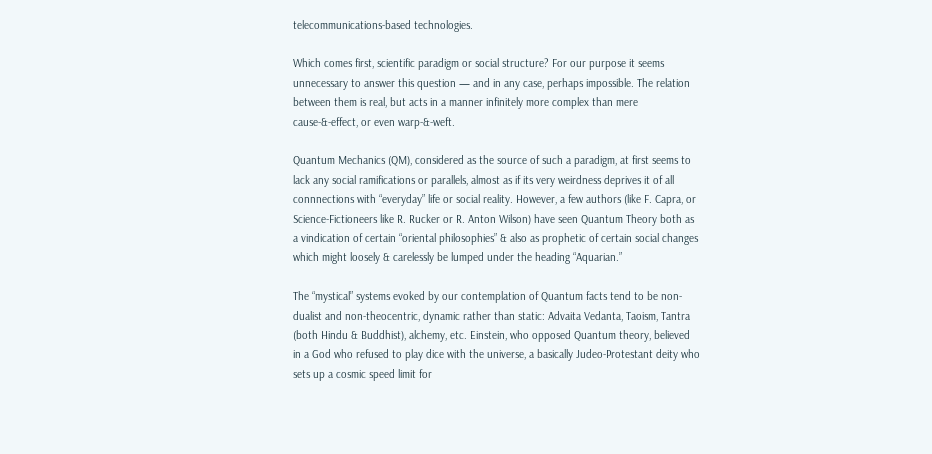telecommunications-based technologies.

Which comes first, scientific paradigm or social structure? For our purpose it seems unnecessary to answer this question — and in any case, perhaps impossible. The relation between them is real, but acts in a manner infinitely more complex than mere cause-&-effect, or even warp-&-weft.

Quantum Mechanics (QM), considered as the source of such a paradigm, at first seems to lack any social ramifications or parallels, almost as if its very weirdness deprives it of all connnections with “everyday” life or social reality. However, a few authors (like F. Capra, or Science-Fictioneers like R. Rucker or R. Anton Wilson) have seen Quantum Theory both as a vindication of certain “oriental philosophies” & also as prophetic of certain social changes which might loosely & carelessly be lumped under the heading “Aquarian.”

The “mystical” systems evoked by our contemplation of Quantum facts tend to be non-dualist and non-theocentric, dynamic rather than static: Advaita Vedanta, Taoism, Tantra (both Hindu & Buddhist), alchemy, etc. Einstein, who opposed Quantum theory, believed in a God who refused to play dice with the universe, a basically Judeo-Protestant deity who sets up a cosmic speed limit for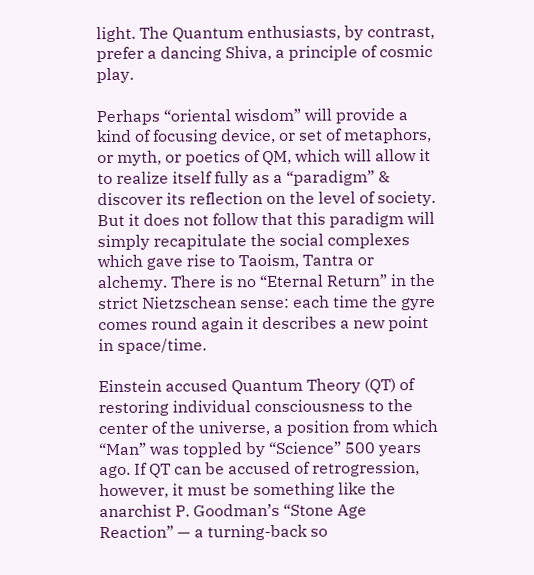light. The Quantum enthusiasts, by contrast, prefer a dancing Shiva, a principle of cosmic play.

Perhaps “oriental wisdom” will provide a kind of focusing device, or set of metaphors, or myth, or poetics of QM, which will allow it to realize itself fully as a “paradigm” & discover its reflection on the level of society. But it does not follow that this paradigm will simply recapitulate the social complexes which gave rise to Taoism, Tantra or alchemy. There is no “Eternal Return” in the strict Nietzschean sense: each time the gyre comes round again it describes a new point in space/time.

Einstein accused Quantum Theory (QT) of restoring individual consciousness to the center of the universe, a position from which “Man” was toppled by “Science” 500 years ago. If QT can be accused of retrogression, however, it must be something like the anarchist P. Goodman’s “Stone Age Reaction” — a turning-back so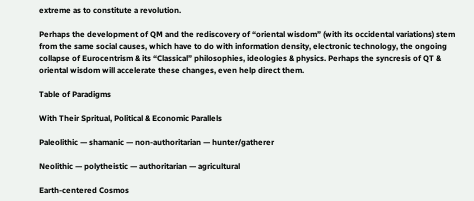extreme as to constitute a revolution.

Perhaps the development of QM and the rediscovery of “oriental wisdom” (with its occidental variations) stem from the same social causes, which have to do with information density, electronic technology, the ongoing collapse of Eurocentrism & its “Classical” philosophies, ideologies & physics. Perhaps the syncresis of QT & oriental wisdom will accelerate these changes, even help direct them.

Table of Paradigms

With Their Spritual, Political & Economic Parallels

Paleolithic — shamanic — non-authoritarian — hunter/gatherer

Neolithic — polytheistic — authoritarian — agricultural

Earth-centered Cosmos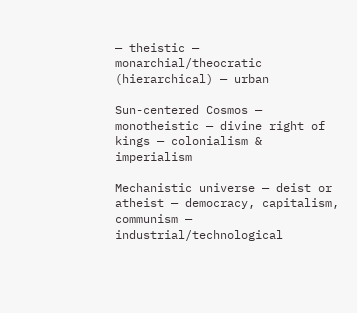— theistic — monarchial/theocratic (hierarchical) — urban

Sun-centered Cosmos — monotheistic — divine right of kings — colonialism & imperialism

Mechanistic universe — deist or atheist — democracy, capitalism, communism — industrial/technological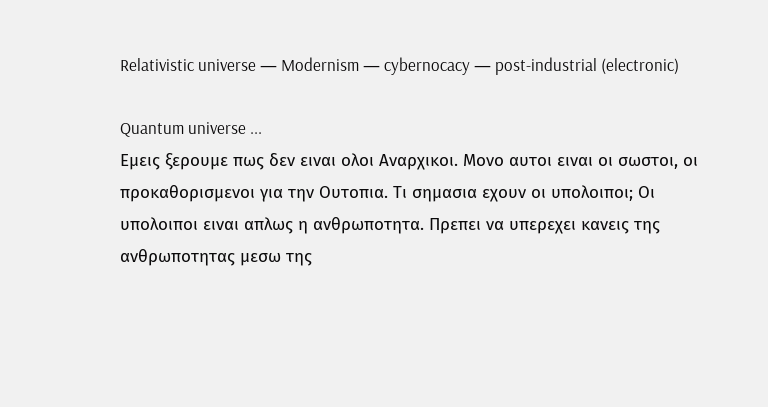Relativistic universe — Modernism — cybernocacy — post-industrial (electronic)

Quantum universe ...
Εμεις ξερουμε πως δεν ειναι ολοι Αναρχικοι. Μονο αυτοι ειναι οι σωστοι, οι προκαθορισμενοι για την Ουτοπια. Τι σημασια εχουν οι υπολοιποι; Οι υπολοιποι ειναι απλως η ανθρωποτητα. Πρεπει να υπερεχει κανεις της ανθρωποτητας μεσω της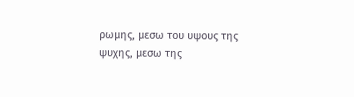ρωμης, μεσω του υψους της ψυχης, μεσω της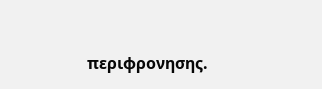περιφρονησης.